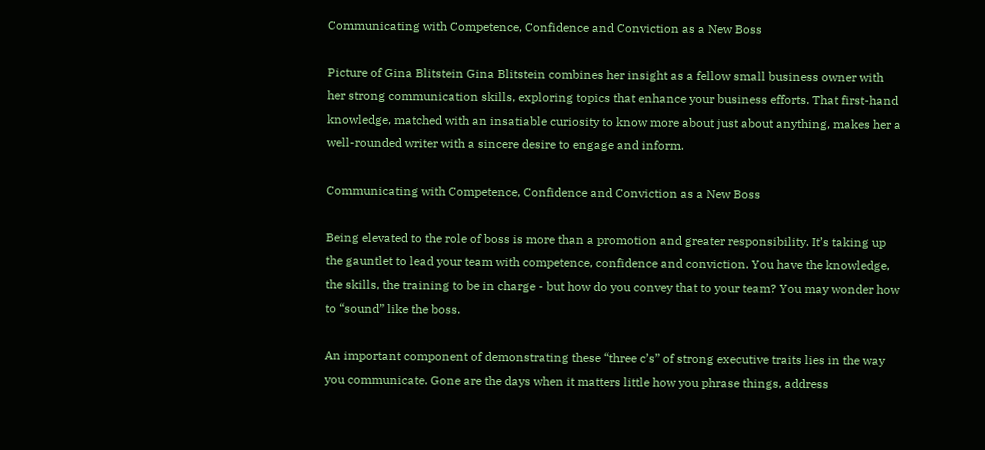Communicating with Competence, Confidence and Conviction as a New Boss

Picture of Gina Blitstein Gina Blitstein combines her insight as a fellow small business owner with her strong communication skills, exploring topics that enhance your business efforts. That first-hand knowledge, matched with an insatiable curiosity to know more about just about anything, makes her a well-rounded writer with a sincere desire to engage and inform.

Communicating with Competence, Confidence and Conviction as a New Boss

Being elevated to the role of boss is more than a promotion and greater responsibility. It’s taking up the gauntlet to lead your team with competence, confidence and conviction. You have the knowledge, the skills, the training to be in charge - but how do you convey that to your team? You may wonder how to “sound” like the boss.

An important component of demonstrating these “three c’s” of strong executive traits lies in the way you communicate. Gone are the days when it matters little how you phrase things, address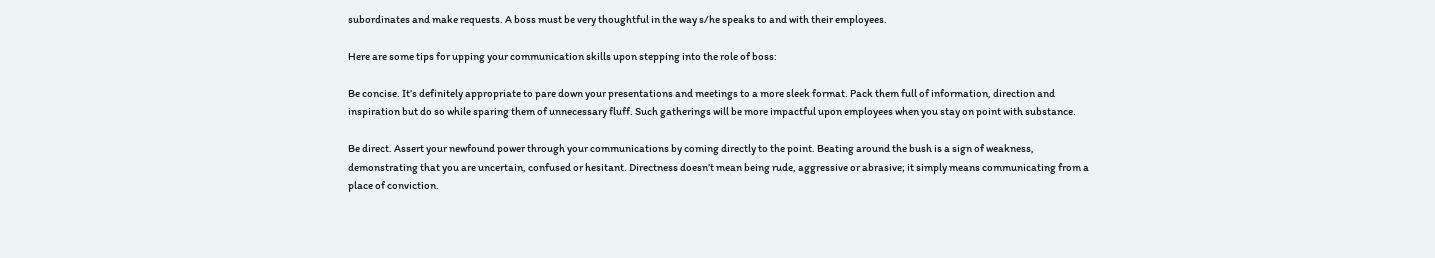subordinates and make requests. A boss must be very thoughtful in the way s/he speaks to and with their employees.

Here are some tips for upping your communication skills upon stepping into the role of boss:

Be concise. It’s definitely appropriate to pare down your presentations and meetings to a more sleek format. Pack them full of information, direction and inspiration but do so while sparing them of unnecessary fluff. Such gatherings will be more impactful upon employees when you stay on point with substance.

Be direct. Assert your newfound power through your communications by coming directly to the point. Beating around the bush is a sign of weakness, demonstrating that you are uncertain, confused or hesitant. Directness doesn’t mean being rude, aggressive or abrasive; it simply means communicating from a place of conviction.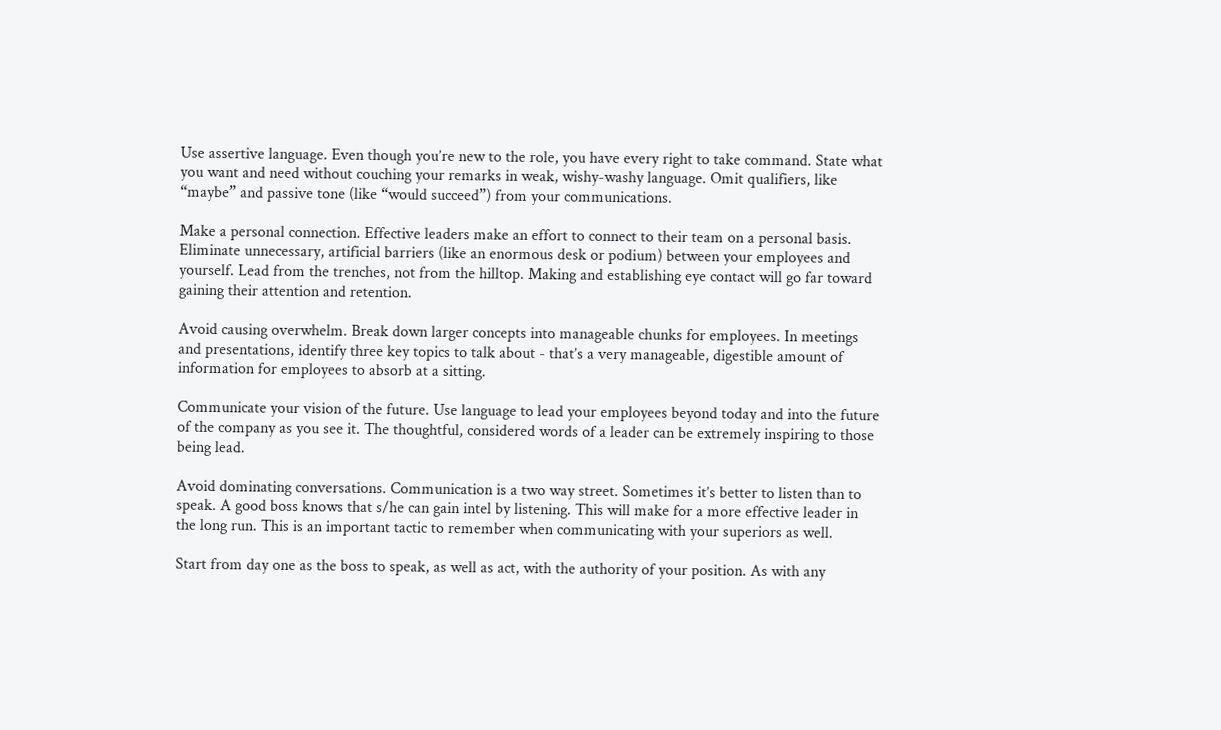Use assertive language. Even though you’re new to the role, you have every right to take command. State what you want and need without couching your remarks in weak, wishy-washy language. Omit qualifiers, like “maybe” and passive tone (like “would succeed”) from your communications.

Make a personal connection. Effective leaders make an effort to connect to their team on a personal basis. Eliminate unnecessary, artificial barriers (like an enormous desk or podium) between your employees and yourself. Lead from the trenches, not from the hilltop. Making and establishing eye contact will go far toward gaining their attention and retention.

Avoid causing overwhelm. Break down larger concepts into manageable chunks for employees. In meetings and presentations, identify three key topics to talk about - that’s a very manageable, digestible amount of information for employees to absorb at a sitting.

Communicate your vision of the future. Use language to lead your employees beyond today and into the future of the company as you see it. The thoughtful, considered words of a leader can be extremely inspiring to those being lead.

Avoid dominating conversations. Communication is a two way street. Sometimes it’s better to listen than to speak. A good boss knows that s/he can gain intel by listening. This will make for a more effective leader in the long run. This is an important tactic to remember when communicating with your superiors as well.

Start from day one as the boss to speak, as well as act, with the authority of your position. As with any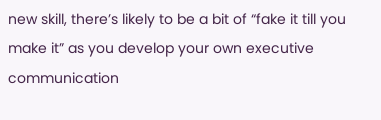new skill, there’s likely to be a bit of “fake it till you make it” as you develop your own executive communication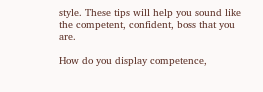style. These tips will help you sound like the competent, confident, boss that you are.

How do you display competence,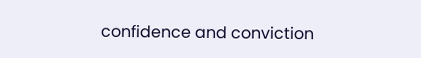confidence and conviction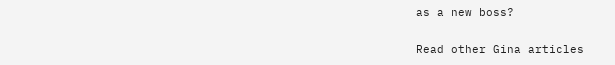as a new boss?

Read other Gina articles